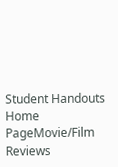Student Handouts Home PageMovie/Film Reviews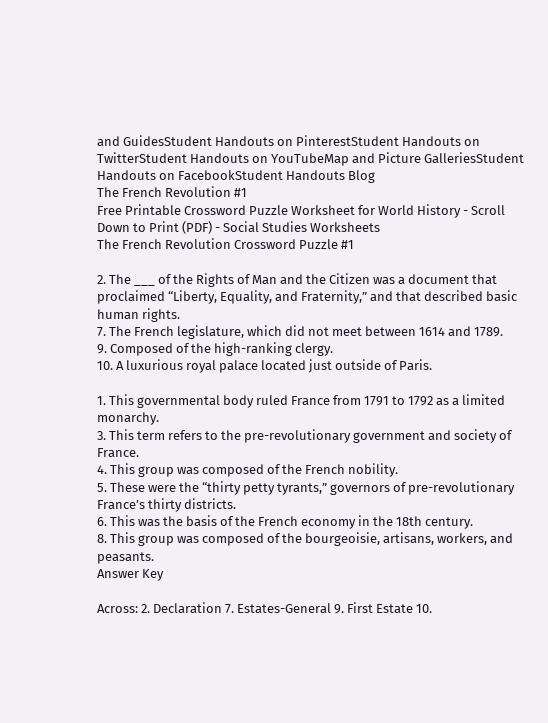and GuidesStudent Handouts on PinterestStudent Handouts on TwitterStudent Handouts on YouTubeMap and Picture GalleriesStudent Handouts on FacebookStudent Handouts Blog
The French Revolution #1
Free Printable Crossword Puzzle Worksheet for World History - Scroll Down to Print (PDF) - Social Studies Worksheets
The French Revolution Crossword Puzzle #1

2. The ___ of the Rights of Man and the Citizen was a document that proclaimed “Liberty, Equality, and Fraternity,” and that described basic human rights.
7. The French legislature, which did not meet between 1614 and 1789.
9. Composed of the high-ranking clergy.
10. A luxurious royal palace located just outside of Paris.

1. This governmental body ruled France from 1791 to 1792 as a limited monarchy.
3. This term refers to the pre-revolutionary government and society of France.
4. This group was composed of the French nobility.
5. These were the “thirty petty tyrants,” governors of pre-revolutionary France’s thirty districts.
6. This was the basis of the French economy in the 18th century.
8. This group was composed of the bourgeoisie, artisans, workers, and peasants.
Answer Key

Across: 2. Declaration 7. Estates-General 9. First Estate 10.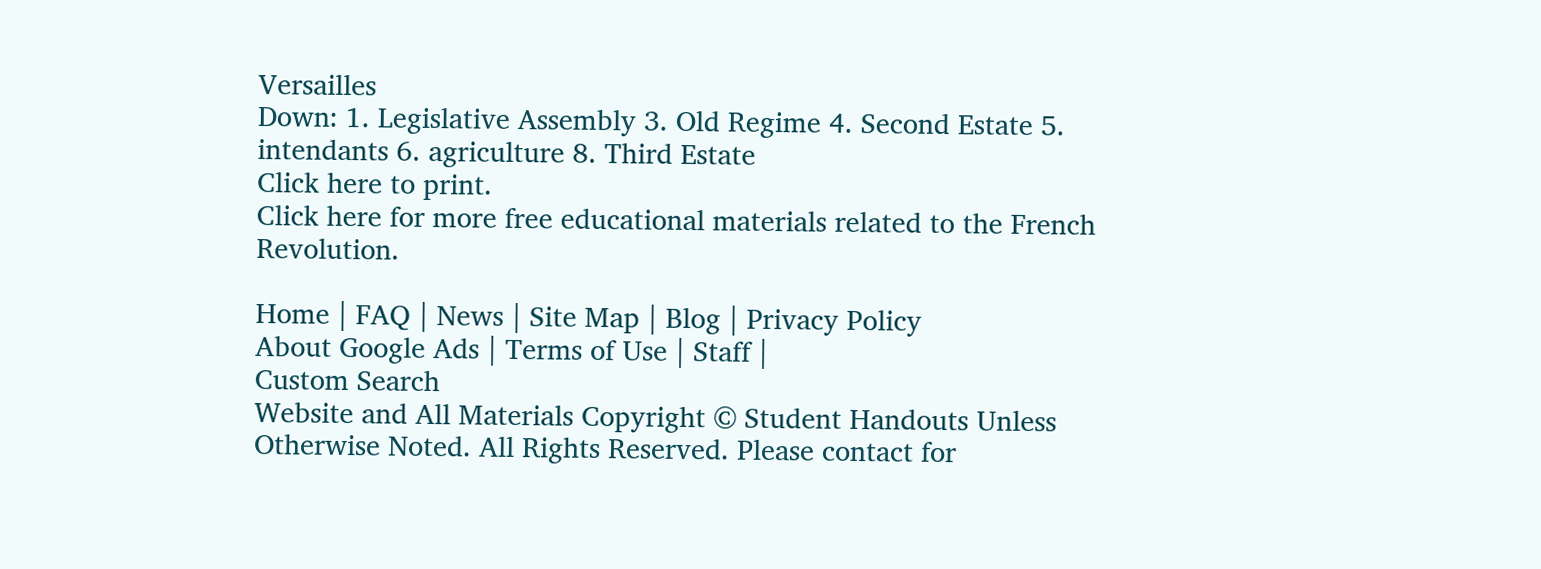Versailles
Down: 1. Legislative Assembly 3. Old Regime 4. Second Estate 5. intendants 6. agriculture 8. Third Estate
Click here to print.
Click here for more free educational materials related to the French Revolution.

Home | FAQ | News | Site Map | Blog | Privacy Policy
About Google Ads | Terms of Use | Staff |
Custom Search
Website and All Materials Copyright © Student Handouts Unless Otherwise Noted. All Rights Reserved. Please contact for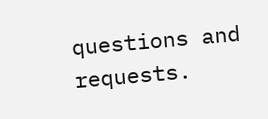questions and requests.